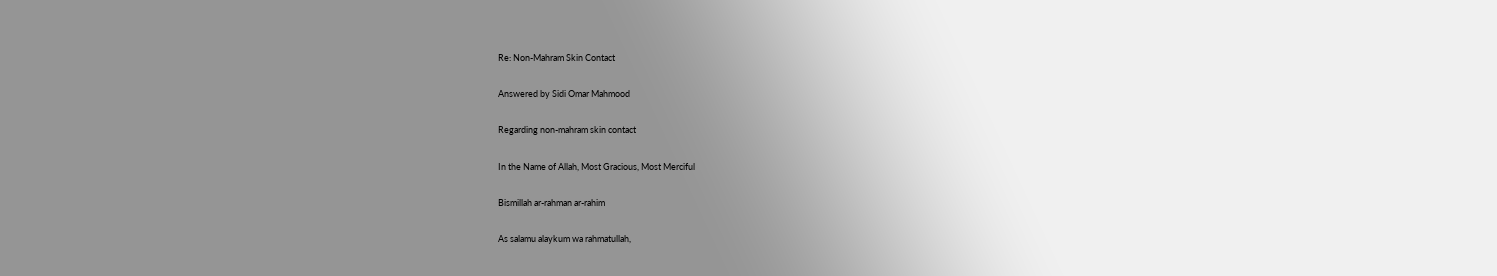Re: Non-Mahram Skin Contact

Answered by Sidi Omar Mahmood

Regarding non-mahram skin contact

In the Name of Allah, Most Gracious, Most Merciful

Bismillah ar-rahman ar-rahim

As salamu alaykum wa rahmatullah,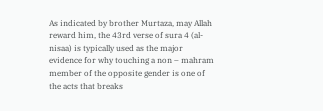As indicated by brother Murtaza, may Allah reward him, the 43rd verse of sura 4 (al-nisaa) is typically used as the major evidence for why touching a non – mahram member of the opposite gender is one of the acts that breaks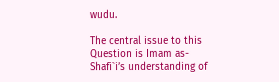wudu.

The central issue to this Question is Imam as-Shafi`i’s understanding of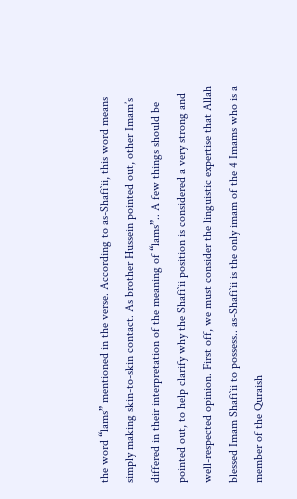the word “lams” mentioned in the verse. According to as-Shafi`ii, this word means simply making skin-to-skin contact. As brother Hussein pointed out, other Imam’s differed in their interpretation of the meaning of “lams”.. A few things should be pointed out, to help clarify why the Shafi`ii position is considered a very strong and well-respected opinion. First off, we must consider the linguistic expertise that Allah blessed Imam Shafi`ii to possess.. as-Shafi`ii is the only imam of the 4 Imams who is a member of the Quraish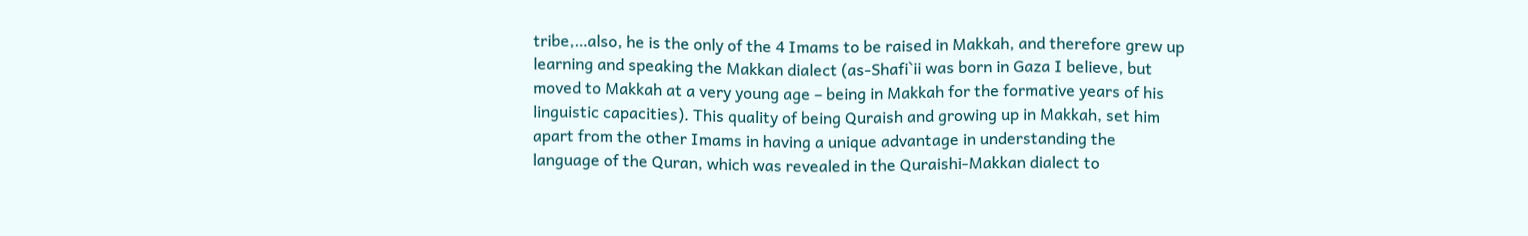tribe,…also, he is the only of the 4 Imams to be raised in Makkah, and therefore grew up learning and speaking the Makkan dialect (as-Shafi`ii was born in Gaza I believe, but moved to Makkah at a very young age – being in Makkah for the formative years of his linguistic capacities). This quality of being Quraish and growing up in Makkah, set him apart from the other Imams in having a unique advantage in understanding the language of the Quran, which was revealed in the Quraishi-Makkan dialect to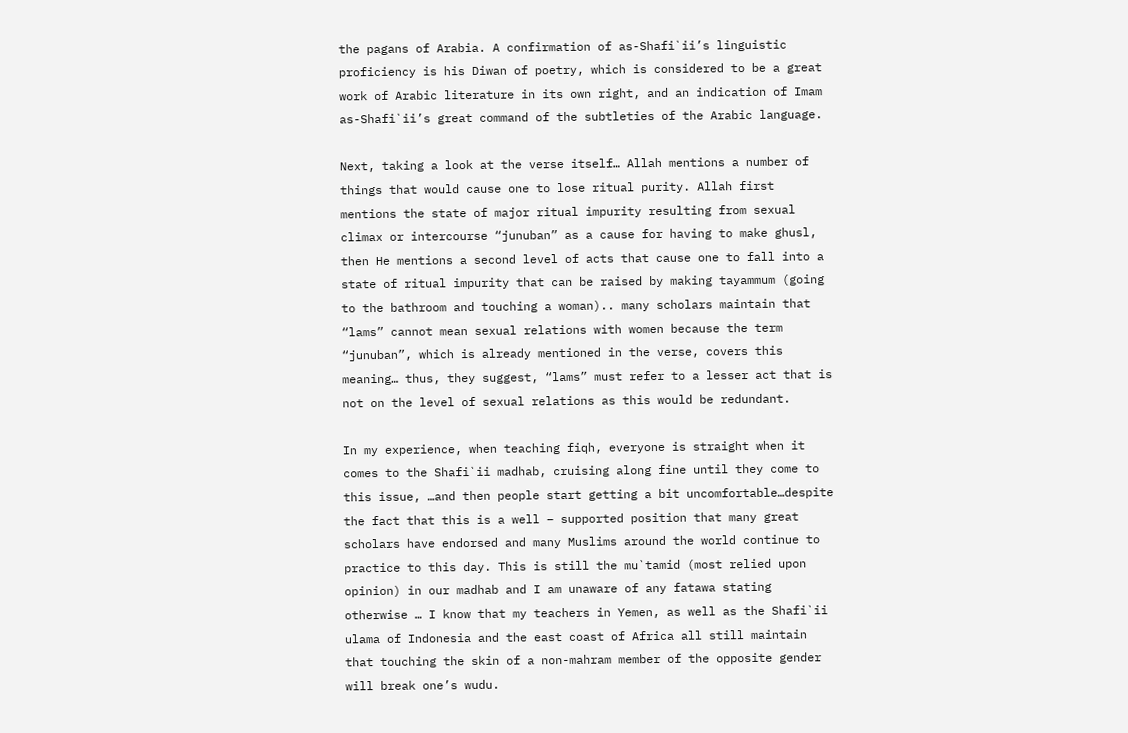the pagans of Arabia. A confirmation of as-Shafi`ii’s linguistic proficiency is his Diwan of poetry, which is considered to be a great work of Arabic literature in its own right, and an indication of Imam as-Shafi`ii’s great command of the subtleties of the Arabic language.

Next, taking a look at the verse itself… Allah mentions a number of things that would cause one to lose ritual purity. Allah first mentions the state of major ritual impurity resulting from sexual climax or intercourse “junuban” as a cause for having to make ghusl, then He mentions a second level of acts that cause one to fall into a state of ritual impurity that can be raised by making tayammum (going to the bathroom and touching a woman).. many scholars maintain that “lams” cannot mean sexual relations with women because the term “junuban”, which is already mentioned in the verse, covers this meaning… thus, they suggest, “lams” must refer to a lesser act that is not on the level of sexual relations as this would be redundant.

In my experience, when teaching fiqh, everyone is straight when it comes to the Shafi`ii madhab, cruising along fine until they come to this issue, …and then people start getting a bit uncomfortable…despite the fact that this is a well – supported position that many great scholars have endorsed and many Muslims around the world continue to practice to this day. This is still the mu`tamid (most relied upon opinion) in our madhab and I am unaware of any fatawa stating otherwise … I know that my teachers in Yemen, as well as the Shafi`ii ulama of Indonesia and the east coast of Africa all still maintain that touching the skin of a non-mahram member of the opposite gender will break one’s wudu.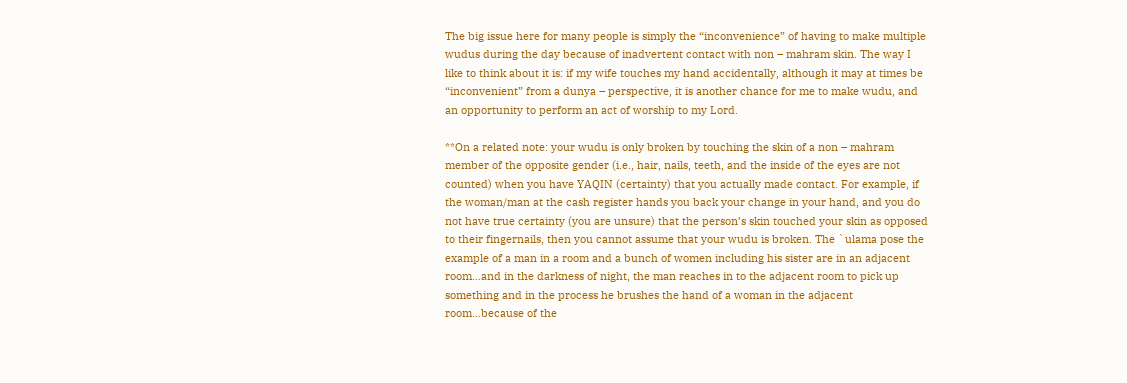The big issue here for many people is simply the “inconvenience” of having to make multiple wudus during the day because of inadvertent contact with non – mahram skin. The way I like to think about it is: if my wife touches my hand accidentally, although it may at times be “inconvenient” from a dunya – perspective, it is another chance for me to make wudu, and an opportunity to perform an act of worship to my Lord.

**On a related note: your wudu is only broken by touching the skin of a non – mahram member of the opposite gender (i.e., hair, nails, teeth, and the inside of the eyes are not counted) when you have YAQIN (certainty) that you actually made contact. For example, if the woman/man at the cash register hands you back your change in your hand, and you do not have true certainty (you are unsure) that the person’s skin touched your skin as opposed to their fingernails, then you cannot assume that your wudu is broken. The `ulama pose the example of a man in a room and a bunch of women including his sister are in an adjacent room…and in the darkness of night, the man reaches in to the adjacent room to pick up something and in the process he brushes the hand of a woman in the adjacent room…because of the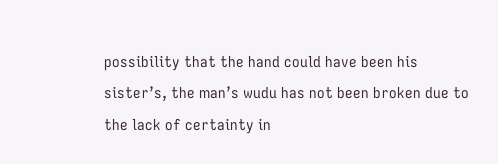possibility that the hand could have been his sister’s, the man’s wudu has not been broken due to the lack of certainty in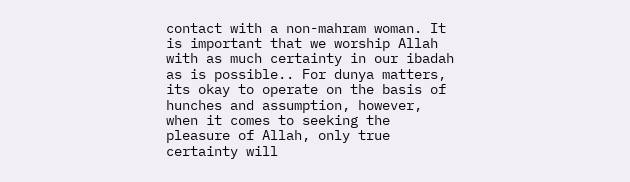contact with a non-mahram woman. It is important that we worship Allah with as much certainty in our ibadah as is possible.. For dunya matters, its okay to operate on the basis of hunches and assumption, however, when it comes to seeking the pleasure of Allah, only true certainty will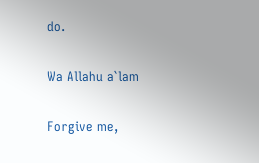do.

Wa Allahu a`lam

Forgive me,